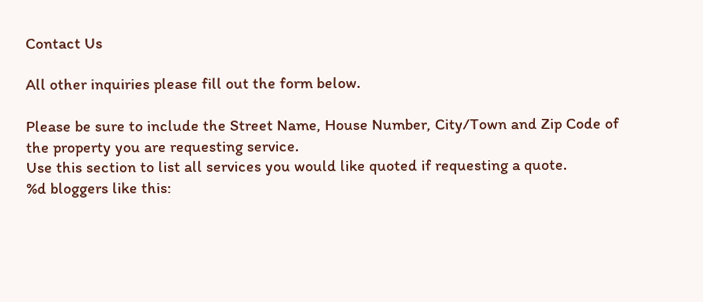Contact Us

All other inquiries please fill out the form below.

Please be sure to include the Street Name, House Number, City/Town and Zip Code of the property you are requesting service.
Use this section to list all services you would like quoted if requesting a quote.
%d bloggers like this: